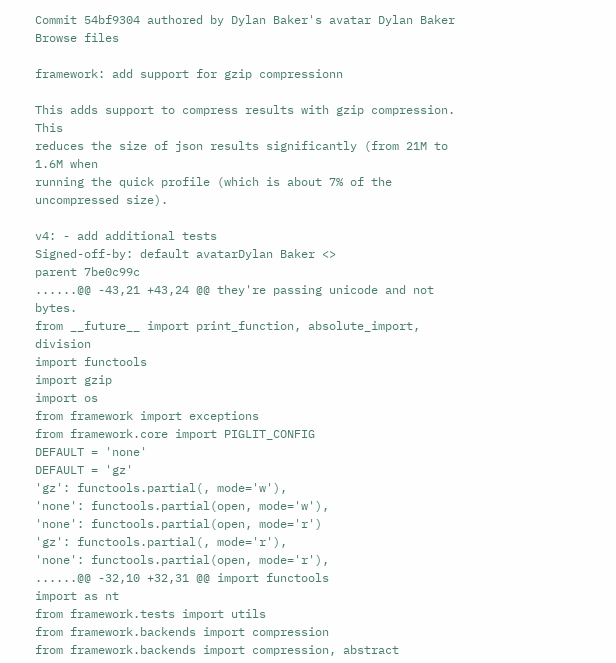Commit 54bf9304 authored by Dylan Baker's avatar Dylan Baker
Browse files

framework: add support for gzip compressionn

This adds support to compress results with gzip compression. This
reduces the size of json results significantly (from 21M to 1.6M when
running the quick profile (which is about 7% of the uncompressed size).

v4: - add additional tests
Signed-off-by: default avatarDylan Baker <>
parent 7be0c99c
......@@ -43,21 +43,24 @@ they're passing unicode and not bytes.
from __future__ import print_function, absolute_import, division
import functools
import gzip
import os
from framework import exceptions
from framework.core import PIGLIT_CONFIG
DEFAULT = 'none'
DEFAULT = 'gz'
'gz': functools.partial(, mode='w'),
'none': functools.partial(open, mode='w'),
'none': functools.partial(open, mode='r')
'gz': functools.partial(, mode='r'),
'none': functools.partial(open, mode='r'),
......@@ -32,10 +32,31 @@ import functools
import as nt
from framework.tests import utils
from framework.backends import compression
from framework.backends import compression, abstract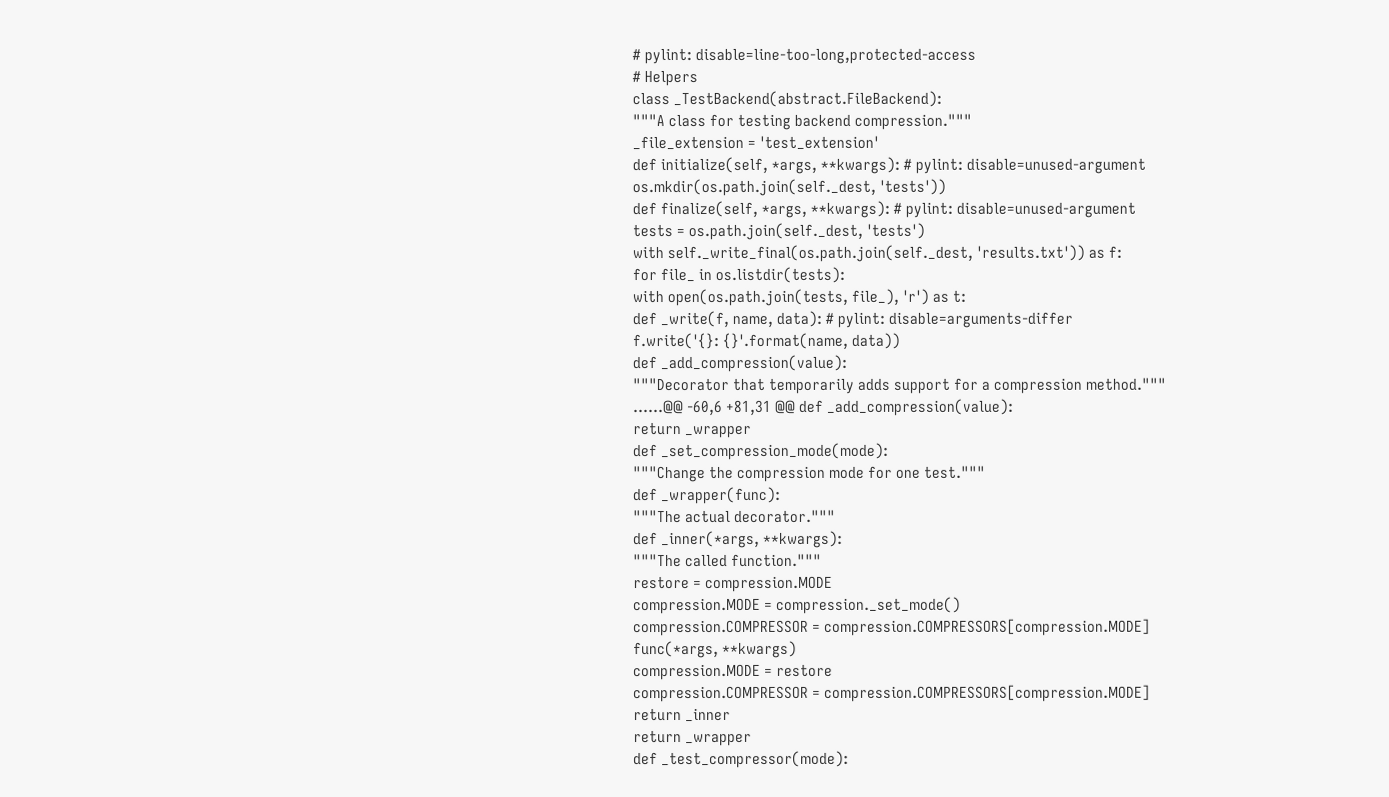# pylint: disable=line-too-long,protected-access
# Helpers
class _TestBackend(abstract.FileBackend):
"""A class for testing backend compression."""
_file_extension = 'test_extension'
def initialize(self, *args, **kwargs): # pylint: disable=unused-argument
os.mkdir(os.path.join(self._dest, 'tests'))
def finalize(self, *args, **kwargs): # pylint: disable=unused-argument
tests = os.path.join(self._dest, 'tests')
with self._write_final(os.path.join(self._dest, 'results.txt')) as f:
for file_ in os.listdir(tests):
with open(os.path.join(tests, file_), 'r') as t:
def _write(f, name, data): # pylint: disable=arguments-differ
f.write('{}: {}'.format(name, data))
def _add_compression(value):
"""Decorator that temporarily adds support for a compression method."""
......@@ -60,6 +81,31 @@ def _add_compression(value):
return _wrapper
def _set_compression_mode(mode):
"""Change the compression mode for one test."""
def _wrapper(func):
"""The actual decorator."""
def _inner(*args, **kwargs):
"""The called function."""
restore = compression.MODE
compression.MODE = compression._set_mode()
compression.COMPRESSOR = compression.COMPRESSORS[compression.MODE]
func(*args, **kwargs)
compression.MODE = restore
compression.COMPRESSOR = compression.COMPRESSORS[compression.MODE]
return _inner
return _wrapper
def _test_compressor(mode):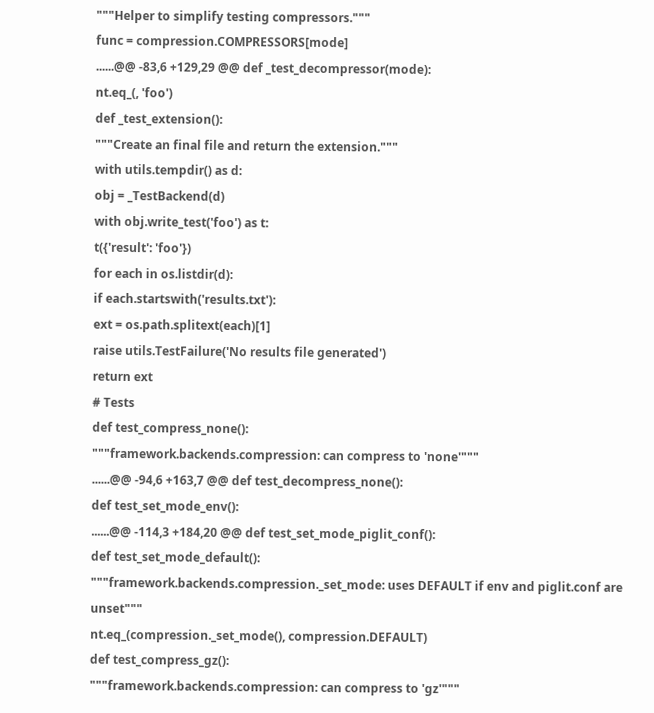"""Helper to simplify testing compressors."""
func = compression.COMPRESSORS[mode]
......@@ -83,6 +129,29 @@ def _test_decompressor(mode):
nt.eq_(, 'foo')
def _test_extension():
"""Create an final file and return the extension."""
with utils.tempdir() as d:
obj = _TestBackend(d)
with obj.write_test('foo') as t:
t({'result': 'foo'})
for each in os.listdir(d):
if each.startswith('results.txt'):
ext = os.path.splitext(each)[1]
raise utils.TestFailure('No results file generated')
return ext
# Tests
def test_compress_none():
"""framework.backends.compression: can compress to 'none'"""
......@@ -94,6 +163,7 @@ def test_decompress_none():
def test_set_mode_env():
......@@ -114,3 +184,20 @@ def test_set_mode_piglit_conf():
def test_set_mode_default():
"""framework.backends.compression._set_mode: uses DEFAULT if env and piglit.conf are unset"""
nt.eq_(compression._set_mode(), compression.DEFAULT)
def test_compress_gz():
"""framework.backends.compression: can compress to 'gz'"""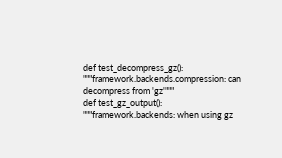def test_decompress_gz():
"""framework.backends.compression: can decompress from 'gz'"""
def test_gz_output():
"""framework.backends: when using gz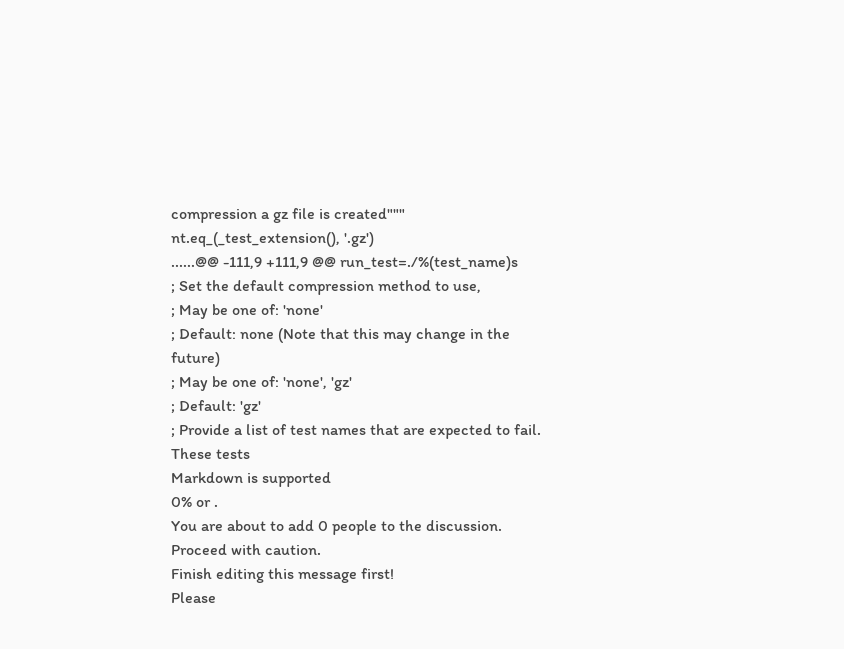compression a gz file is created"""
nt.eq_(_test_extension(), '.gz')
......@@ -111,9 +111,9 @@ run_test=./%(test_name)s
; Set the default compression method to use,
; May be one of: 'none'
; Default: none (Note that this may change in the future)
; May be one of: 'none', 'gz'
; Default: 'gz'
; Provide a list of test names that are expected to fail. These tests
Markdown is supported
0% or .
You are about to add 0 people to the discussion. Proceed with caution.
Finish editing this message first!
Please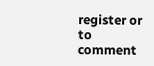register or to comment